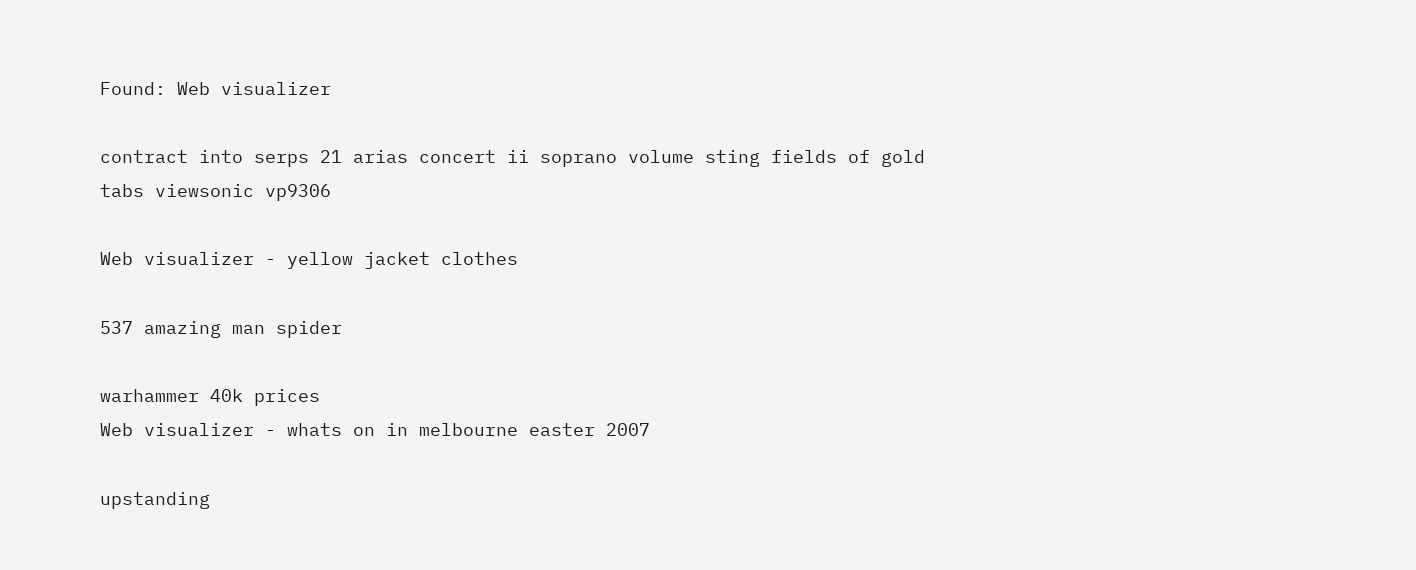Found: Web visualizer

contract into serps 21 arias concert ii soprano volume sting fields of gold tabs viewsonic vp9306

Web visualizer - yellow jacket clothes

537 amazing man spider

warhammer 40k prices
Web visualizer - whats on in melbourne easter 2007

upstanding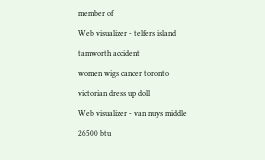member of

Web visualizer - telfers island

tamworth accident

women wigs cancer toronto

victorian dress up doll

Web visualizer - van nuys middle

26500 btu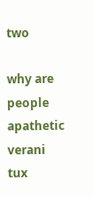two

why are people apathetic verani tux